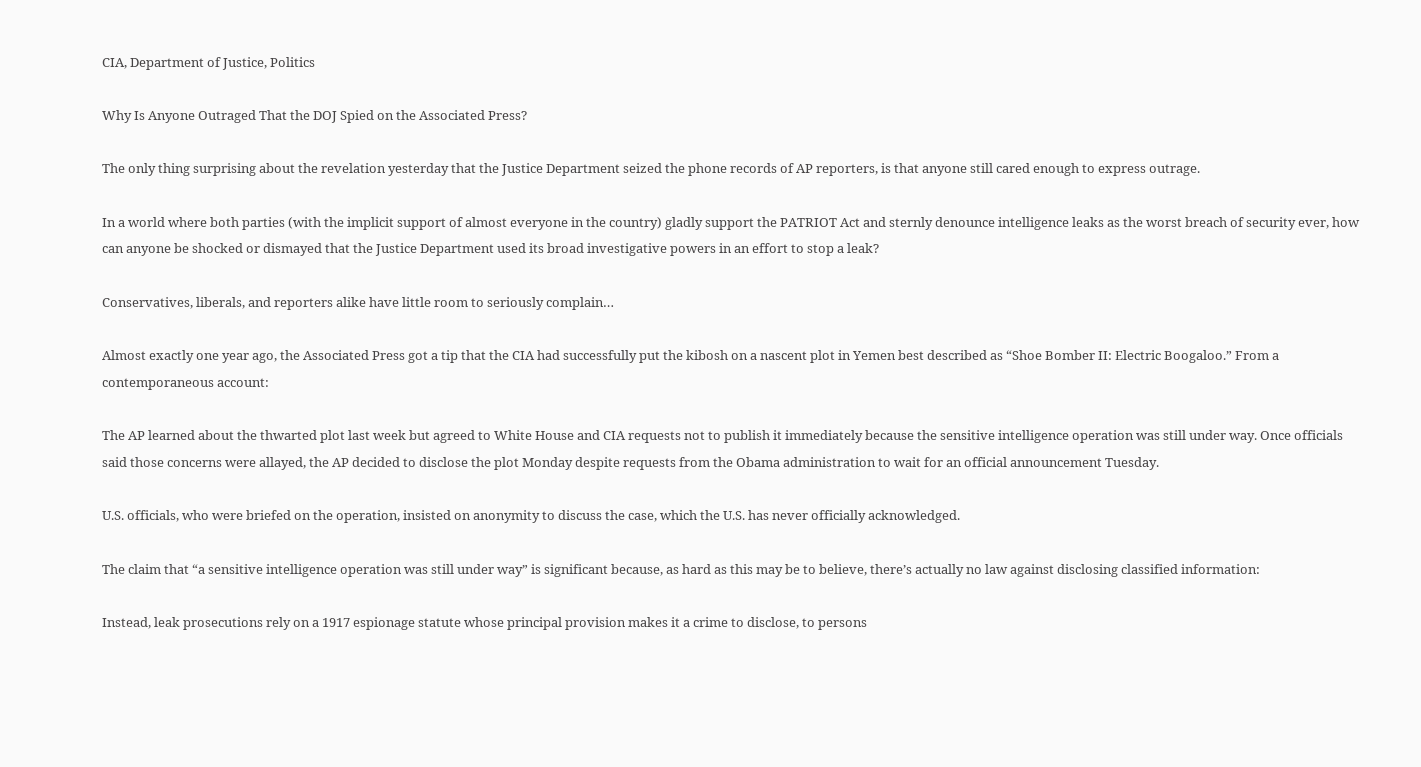CIA, Department of Justice, Politics

Why Is Anyone Outraged That the DOJ Spied on the Associated Press?

The only thing surprising about the revelation yesterday that the Justice Department seized the phone records of AP reporters, is that anyone still cared enough to express outrage.

In a world where both parties (with the implicit support of almost everyone in the country) gladly support the PATRIOT Act and sternly denounce intelligence leaks as the worst breach of security ever, how can anyone be shocked or dismayed that the Justice Department used its broad investigative powers in an effort to stop a leak?

Conservatives, liberals, and reporters alike have little room to seriously complain…

Almost exactly one year ago, the Associated Press got a tip that the CIA had successfully put the kibosh on a nascent plot in Yemen best described as “Shoe Bomber II: Electric Boogaloo.” From a contemporaneous account:

The AP learned about the thwarted plot last week but agreed to White House and CIA requests not to publish it immediately because the sensitive intelligence operation was still under way. Once officials said those concerns were allayed, the AP decided to disclose the plot Monday despite requests from the Obama administration to wait for an official announcement Tuesday.

U.S. officials, who were briefed on the operation, insisted on anonymity to discuss the case, which the U.S. has never officially acknowledged.

The claim that “a sensitive intelligence operation was still under way” is significant because, as hard as this may be to believe, there’s actually no law against disclosing classified information:

Instead, leak prosecutions rely on a 1917 espionage statute whose principal provision makes it a crime to disclose, to persons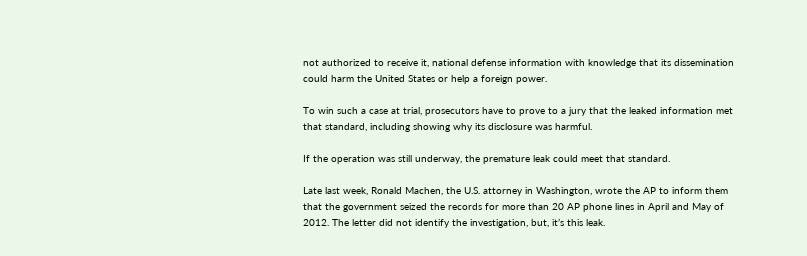not authorized to receive it, national defense information with knowledge that its dissemination could harm the United States or help a foreign power.

To win such a case at trial, prosecutors have to prove to a jury that the leaked information met that standard, including showing why its disclosure was harmful.

If the operation was still underway, the premature leak could meet that standard.

Late last week, Ronald Machen, the U.S. attorney in Washington, wrote the AP to inform them that the government seized the records for more than 20 AP phone lines in April and May of 2012. The letter did not identify the investigation, but, it’s this leak.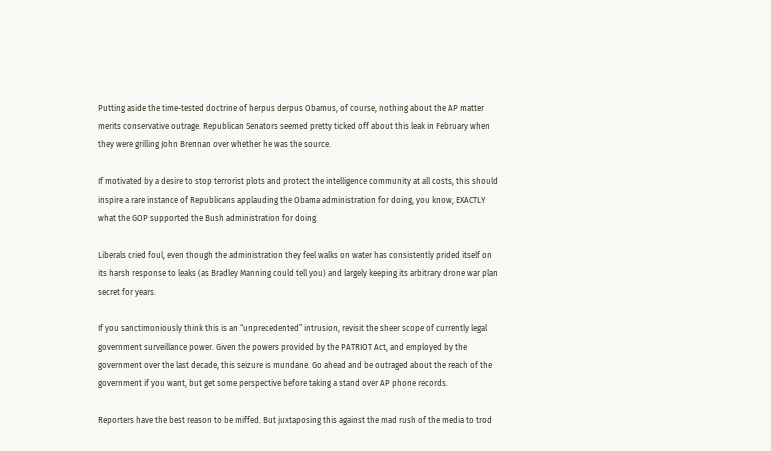Putting aside the time-tested doctrine of herpus derpus Obamus, of course, nothing about the AP matter merits conservative outrage. Republican Senators seemed pretty ticked off about this leak in February when they were grilling John Brennan over whether he was the source.

If motivated by a desire to stop terrorist plots and protect the intelligence community at all costs, this should inspire a rare instance of Republicans applauding the Obama administration for doing, you know, EXACTLY what the GOP supported the Bush administration for doing.

Liberals cried foul, even though the administration they feel walks on water has consistently prided itself on its harsh response to leaks (as Bradley Manning could tell you) and largely keeping its arbitrary drone war plan secret for years.

If you sanctimoniously think this is an “unprecedented” intrusion, revisit the sheer scope of currently legal government surveillance power. Given the powers provided by the PATRIOT Act, and employed by the government over the last decade, this seizure is mundane. Go ahead and be outraged about the reach of the government if you want, but get some perspective before taking a stand over AP phone records.

Reporters have the best reason to be miffed. But juxtaposing this against the mad rush of the media to trod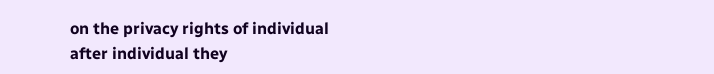on the privacy rights of individual after individual they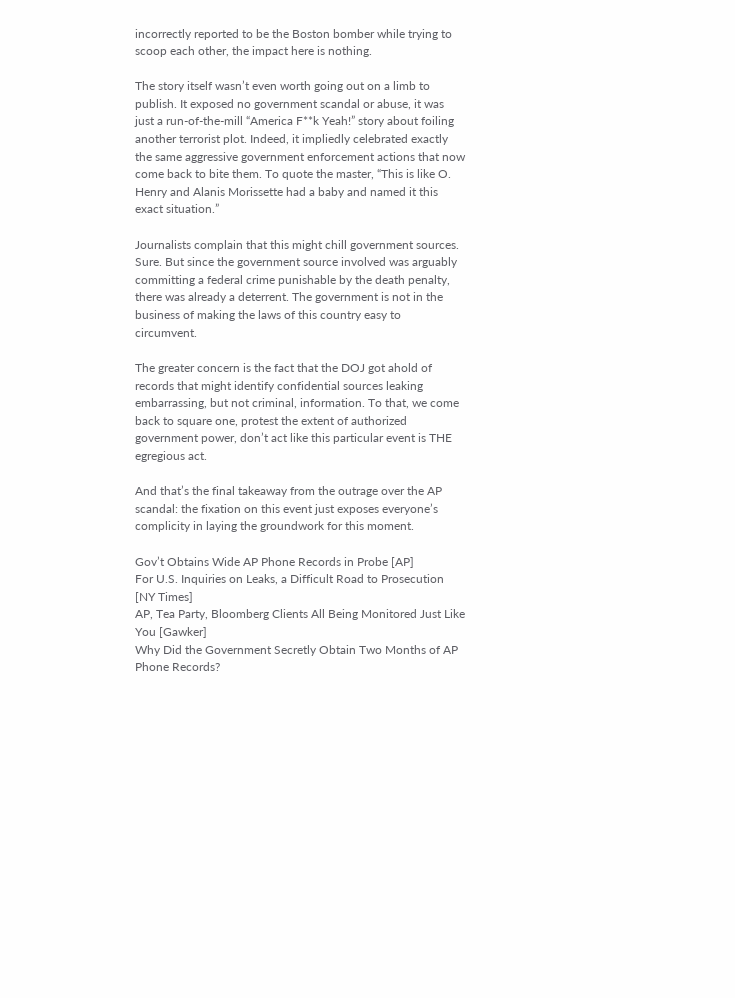incorrectly reported to be the Boston bomber while trying to scoop each other, the impact here is nothing.

The story itself wasn’t even worth going out on a limb to publish. It exposed no government scandal or abuse, it was just a run-of-the-mill “America F**k Yeah!” story about foiling another terrorist plot. Indeed, it impliedly celebrated exactly the same aggressive government enforcement actions that now come back to bite them. To quote the master, “This is like O. Henry and Alanis Morissette had a baby and named it this exact situation.”

Journalists complain that this might chill government sources. Sure. But since the government source involved was arguably committing a federal crime punishable by the death penalty, there was already a deterrent. The government is not in the business of making the laws of this country easy to circumvent.

The greater concern is the fact that the DOJ got ahold of records that might identify confidential sources leaking embarrassing, but not criminal, information. To that, we come back to square one, protest the extent of authorized government power, don’t act like this particular event is THE egregious act.

And that’s the final takeaway from the outrage over the AP scandal: the fixation on this event just exposes everyone’s complicity in laying the groundwork for this moment.

Gov’t Obtains Wide AP Phone Records in Probe [AP]
For U.S. Inquiries on Leaks, a Difficult Road to Prosecution [NY Times]
AP, Tea Party, Bloomberg Clients All Being Monitored Just Like You [Gawker]
Why Did the Government Secretly Obtain Two Months of AP Phone Records?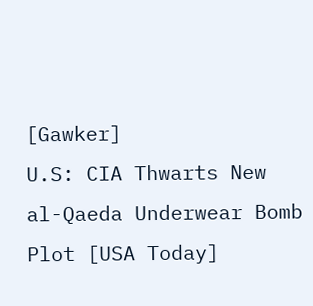[Gawker]
U.S: CIA Thwarts New al-Qaeda Underwear Bomb Plot [USA Today]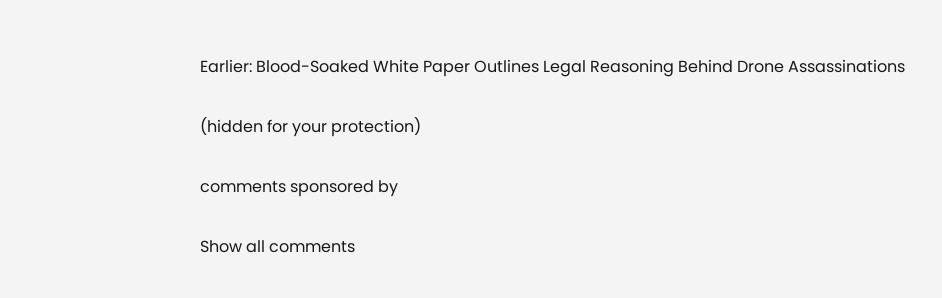Earlier: Blood-Soaked White Paper Outlines Legal Reasoning Behind Drone Assassinations

(hidden for your protection)

comments sponsored by

Show all comments